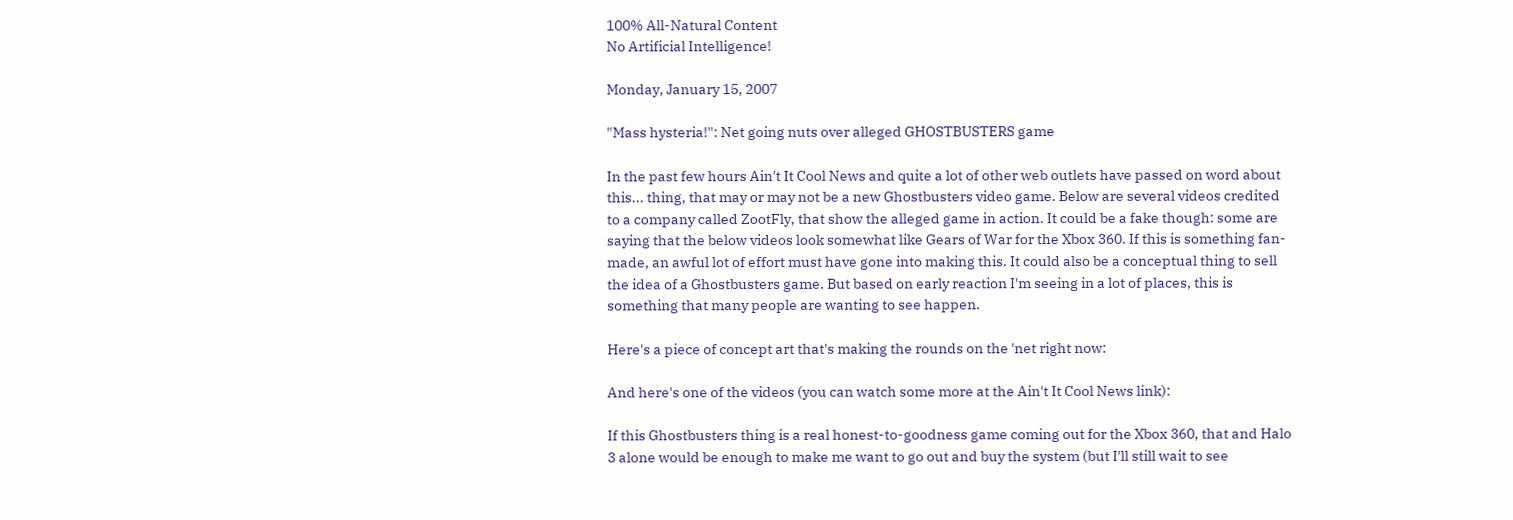100% All-Natural Content
No Artificial Intelligence!

Monday, January 15, 2007

"Mass hysteria!": Net going nuts over alleged GHOSTBUSTERS game

In the past few hours Ain't It Cool News and quite a lot of other web outlets have passed on word about this... thing, that may or may not be a new Ghostbusters video game. Below are several videos credited to a company called ZootFly, that show the alleged game in action. It could be a fake though: some are saying that the below videos look somewhat like Gears of War for the Xbox 360. If this is something fan-made, an awful lot of effort must have gone into making this. It could also be a conceptual thing to sell the idea of a Ghostbusters game. But based on early reaction I'm seeing in a lot of places, this is something that many people are wanting to see happen.

Here's a piece of concept art that's making the rounds on the 'net right now:

And here's one of the videos (you can watch some more at the Ain't It Cool News link):

If this Ghostbusters thing is a real honest-to-goodness game coming out for the Xbox 360, that and Halo 3 alone would be enough to make me want to go out and buy the system (but I'll still wait to see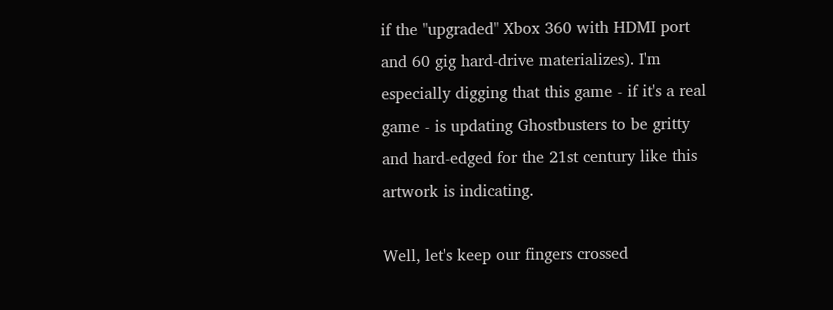if the "upgraded" Xbox 360 with HDMI port and 60 gig hard-drive materializes). I'm especially digging that this game - if it's a real game - is updating Ghostbusters to be gritty and hard-edged for the 21st century like this artwork is indicating.

Well, let's keep our fingers crossed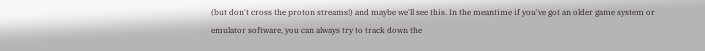(but don't cross the proton streams!) and maybe we'll see this. In the meantime if you've got an older game system or emulator software, you can always try to track down the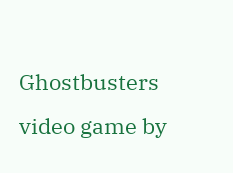Ghostbusters video game by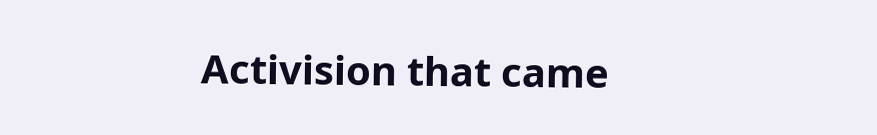Activision that came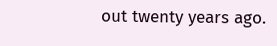out twenty years ago.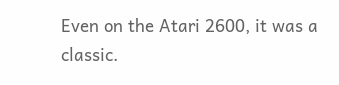Even on the Atari 2600, it was a classic.